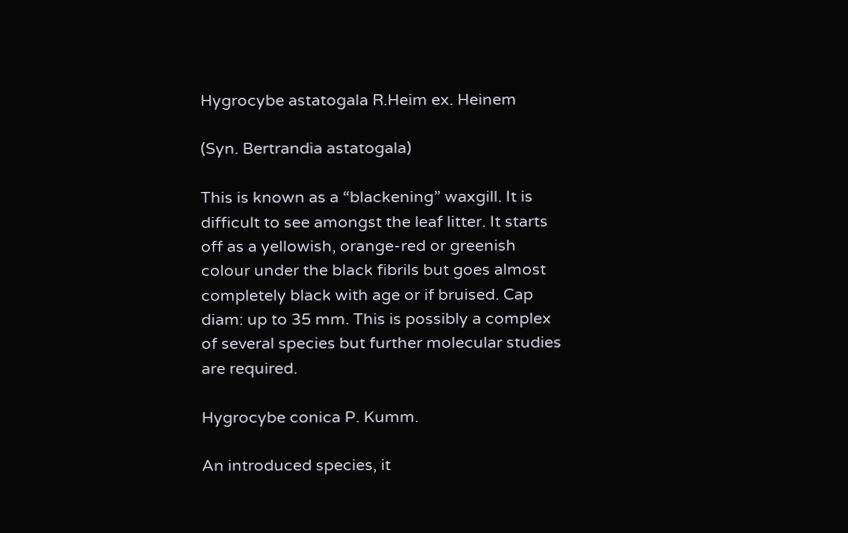Hygrocybe astatogala R.Heim ex. Heinem

(Syn. Bertrandia astatogala)

This is known as a “blackening” waxgill. It is difficult to see amongst the leaf litter. It starts off as a yellowish, orange-red or greenish colour under the black fibrils but goes almost completely black with age or if bruised. Cap diam: up to 35 mm. This is possibly a complex of several species but further molecular studies are required.

Hygrocybe conica P. Kumm.

An introduced species, it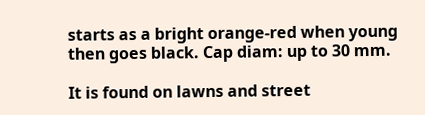starts as a bright orange-red when young then goes black. Cap diam: up to 30 mm.

It is found on lawns and street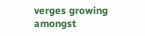verges growing amongst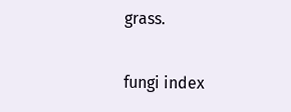grass.


fungi index